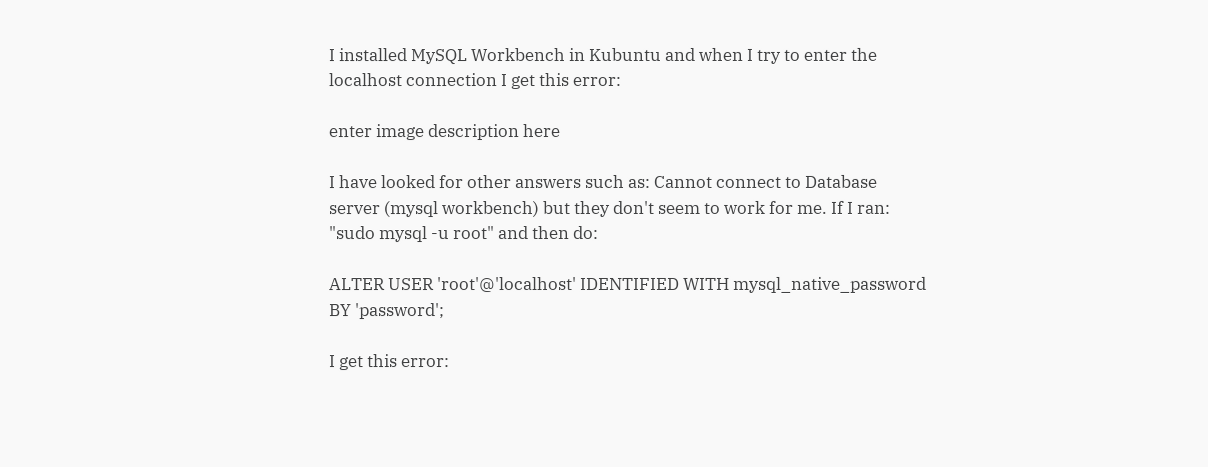I installed MySQL Workbench in Kubuntu and when I try to enter the localhost connection I get this error:

enter image description here

I have looked for other answers such as: Cannot connect to Database server (mysql workbench) but they don't seem to work for me. If I ran: "sudo mysql -u root" and then do:

ALTER USER 'root'@'localhost' IDENTIFIED WITH mysql_native_password BY 'password';

I get this error: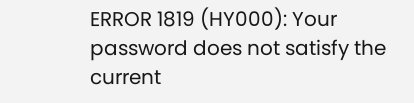ERROR 1819 (HY000): Your password does not satisfy the current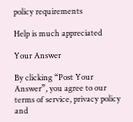policy requirements

Help is much appreciated

Your Answer

By clicking “Post Your Answer”, you agree to our terms of service, privacy policy and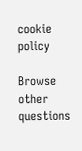cookie policy

Browse other questions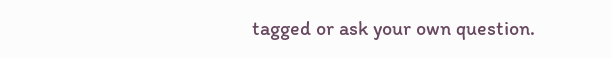tagged or ask your own question.